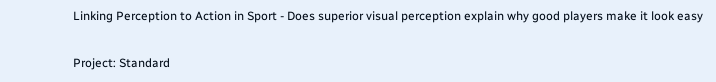Linking Perception to Action in Sport - Does superior visual perception explain why good players make it look easy

Project: Standard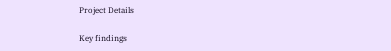Project Details

Key findings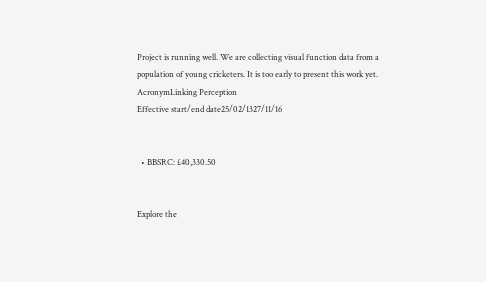Project is running well. We are collecting visual function data from a population of young cricketers. It is too early to present this work yet.
AcronymLinking Perception
Effective start/end date25/02/1327/11/16


  • BBSRC: £40,330.50


Explore the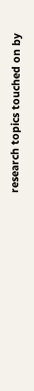research topics touched on by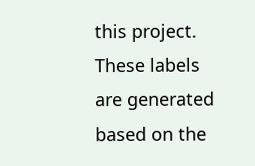this project. These labels are generated based on the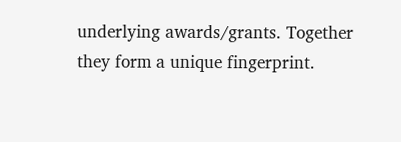underlying awards/grants. Together they form a unique fingerprint.